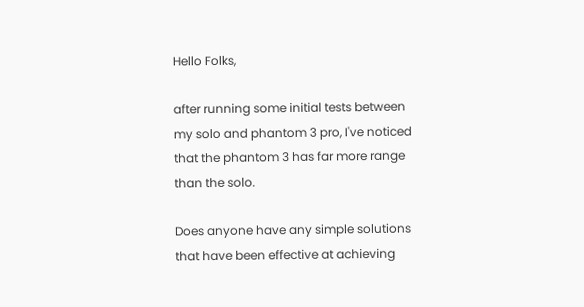Hello Folks,

after running some initial tests between my solo and phantom 3 pro, I've noticed that the phantom 3 has far more range than the solo.

Does anyone have any simple solutions that have been effective at achieving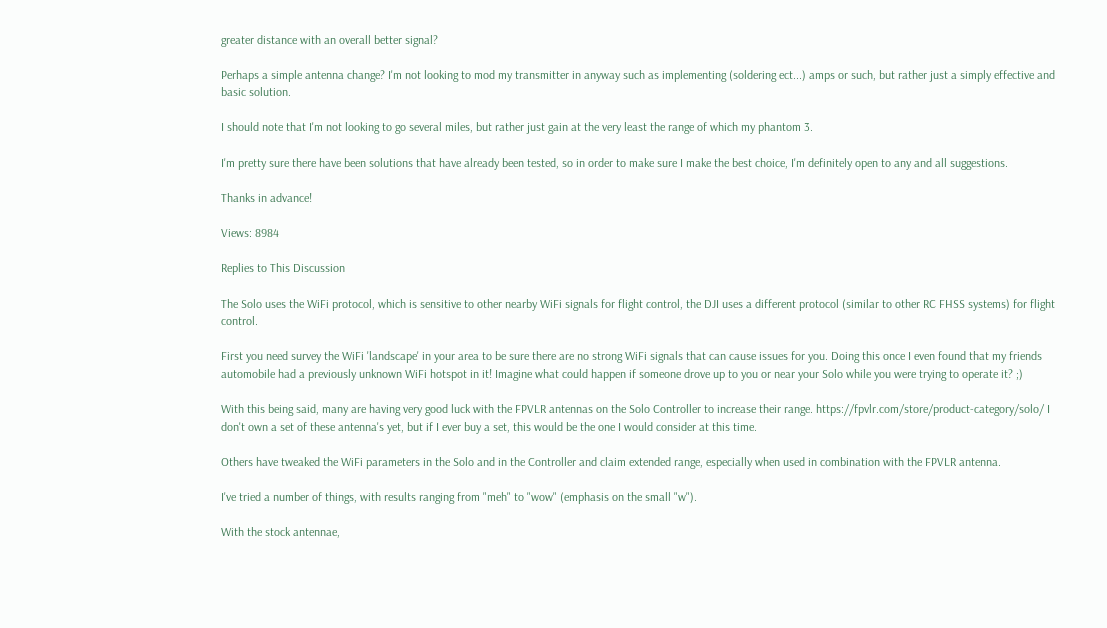greater distance with an overall better signal?

Perhaps a simple antenna change? I'm not looking to mod my transmitter in anyway such as implementing (soldering ect...) amps or such, but rather just a simply effective and basic solution.

I should note that I'm not looking to go several miles, but rather just gain at the very least the range of which my phantom 3.

I'm pretty sure there have been solutions that have already been tested, so in order to make sure I make the best choice, I'm definitely open to any and all suggestions.

Thanks in advance!

Views: 8984

Replies to This Discussion

The Solo uses the WiFi protocol, which is sensitive to other nearby WiFi signals for flight control, the DJI uses a different protocol (similar to other RC FHSS systems) for flight control.

First you need survey the WiFi 'landscape' in your area to be sure there are no strong WiFi signals that can cause issues for you. Doing this once I even found that my friends automobile had a previously unknown WiFi hotspot in it! Imagine what could happen if someone drove up to you or near your Solo while you were trying to operate it? ;)

With this being said, many are having very good luck with the FPVLR antennas on the Solo Controller to increase their range. https://fpvlr.com/store/product-category/solo/ I don't own a set of these antenna's yet, but if I ever buy a set, this would be the one I would consider at this time.

Others have tweaked the WiFi parameters in the Solo and in the Controller and claim extended range, especially when used in combination with the FPVLR antenna.

I've tried a number of things, with results ranging from "meh" to "wow" (emphasis on the small "w").

With the stock antennae,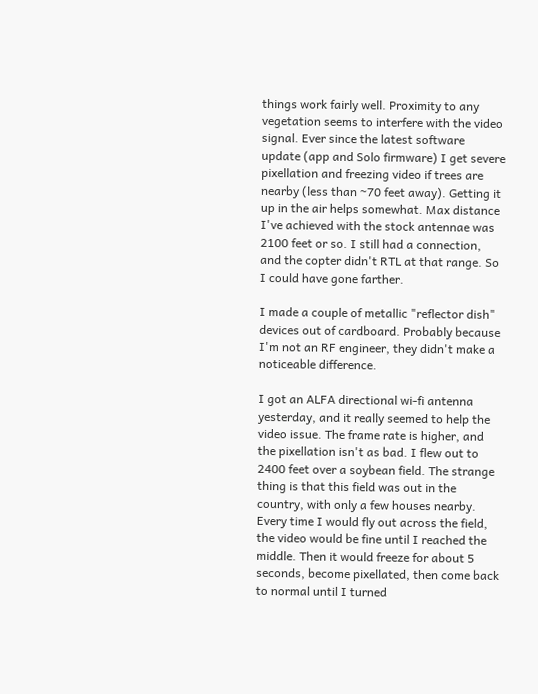things work fairly well. Proximity to any vegetation seems to interfere with the video signal. Ever since the latest software update (app and Solo firmware) I get severe pixellation and freezing video if trees are nearby (less than ~70 feet away). Getting it up in the air helps somewhat. Max distance I've achieved with the stock antennae was 2100 feet or so. I still had a connection, and the copter didn't RTL at that range. So I could have gone farther.

I made a couple of metallic "reflector dish" devices out of cardboard. Probably because I'm not an RF engineer, they didn't make a noticeable difference.

I got an ALFA directional wi-fi antenna yesterday, and it really seemed to help the video issue. The frame rate is higher, and the pixellation isn't as bad. I flew out to 2400 feet over a soybean field. The strange thing is that this field was out in the country, with only a few houses nearby. Every time I would fly out across the field, the video would be fine until I reached the middle. Then it would freeze for about 5 seconds, become pixellated, then come back to normal until I turned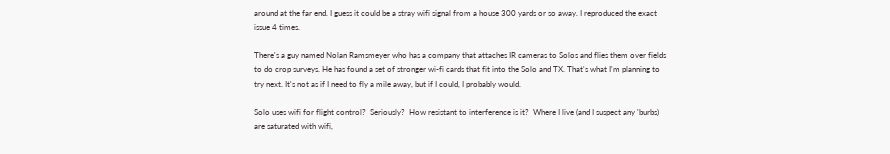around at the far end. I guess it could be a stray wifi signal from a house 300 yards or so away. I reproduced the exact issue 4 times.

There's a guy named Nolan Ramsmeyer who has a company that attaches IR cameras to Solos and flies them over fields to do crop surveys. He has found a set of stronger wi-fi cards that fit into the Solo and TX. That's what I'm planning to try next. It's not as if I need to fly a mile away, but if I could, I probably would.

Solo uses wifi for flight control?  Seriously?  How resistant to interference is it?  Where I live (and I suspect any 'burbs) are saturated with wifi,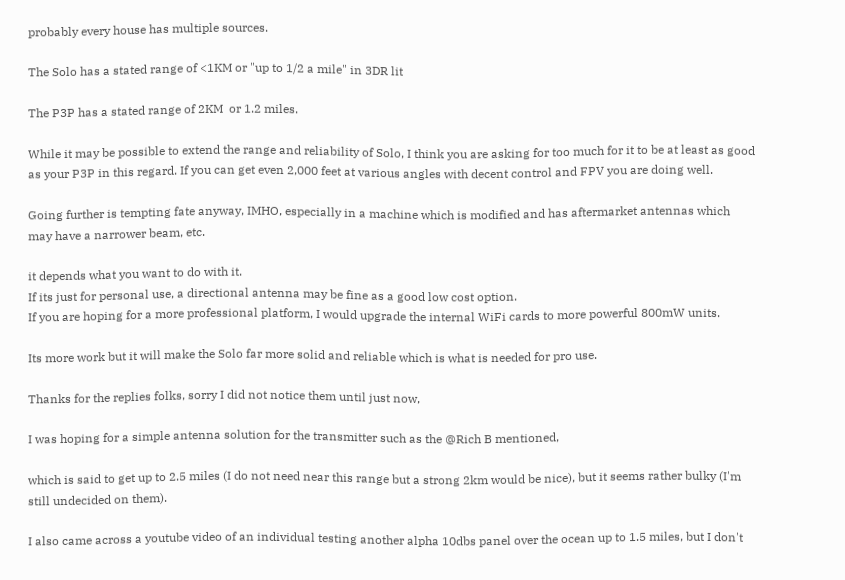probably every house has multiple sources.

The Solo has a stated range of <1KM or "up to 1/2 a mile" in 3DR lit

The P3P has a stated range of 2KM  or 1.2 miles.

While it may be possible to extend the range and reliability of Solo, I think you are asking for too much for it to be at least as good as your P3P in this regard. If you can get even 2,000 feet at various angles with decent control and FPV you are doing well.

Going further is tempting fate anyway, IMHO, especially in a machine which is modified and has aftermarket antennas which may have a narrower beam, etc.

it depends what you want to do with it.
If its just for personal use, a directional antenna may be fine as a good low cost option.
If you are hoping for a more professional platform, I would upgrade the internal WiFi cards to more powerful 800mW units.

Its more work but it will make the Solo far more solid and reliable which is what is needed for pro use.

Thanks for the replies folks, sorry I did not notice them until just now,

I was hoping for a simple antenna solution for the transmitter such as the @Rich B mentioned,

which is said to get up to 2.5 miles (I do not need near this range but a strong 2km would be nice), but it seems rather bulky (I'm still undecided on them).

I also came across a youtube video of an individual testing another alpha 10dbs panel over the ocean up to 1.5 miles, but I don't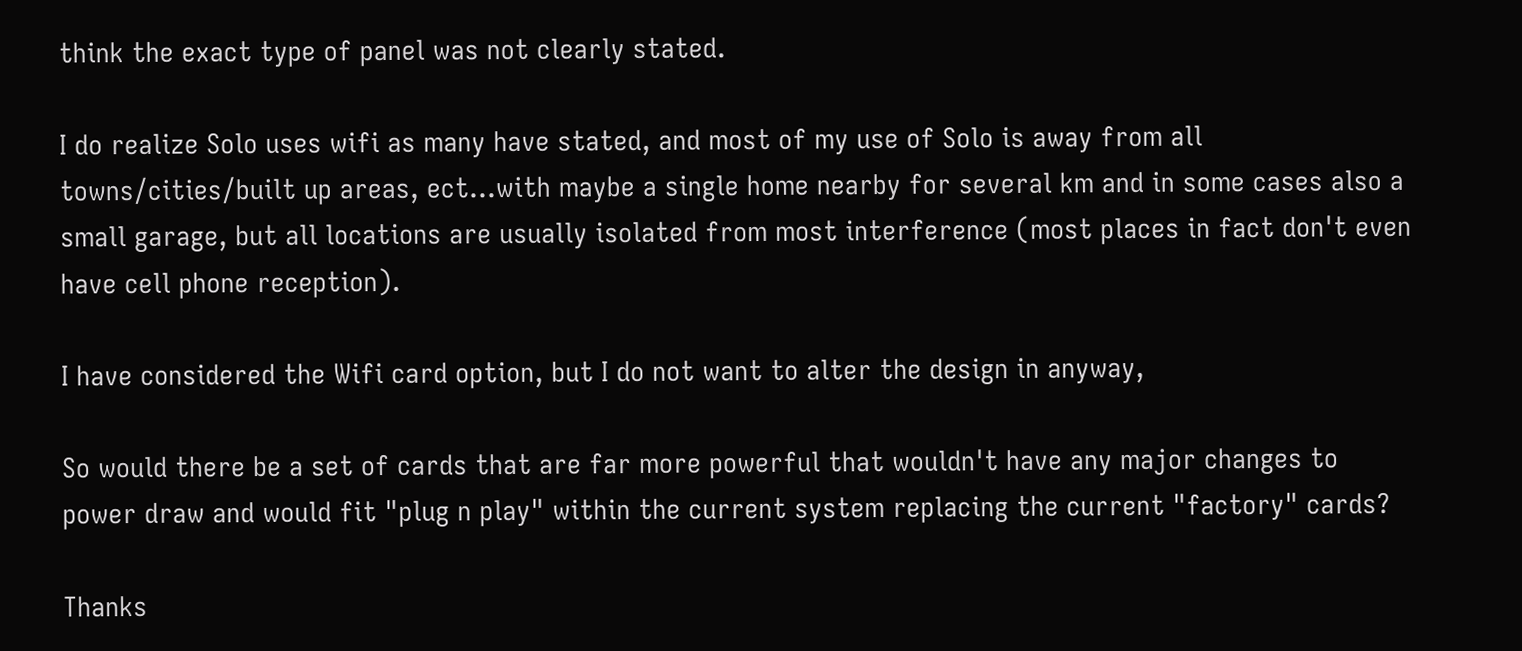think the exact type of panel was not clearly stated.

I do realize Solo uses wifi as many have stated, and most of my use of Solo is away from all towns/cities/built up areas, ect...with maybe a single home nearby for several km and in some cases also a small garage, but all locations are usually isolated from most interference (most places in fact don't even have cell phone reception).

I have considered the Wifi card option, but I do not want to alter the design in anyway,

So would there be a set of cards that are far more powerful that wouldn't have any major changes to power draw and would fit "plug n play" within the current system replacing the current "factory" cards?

Thanks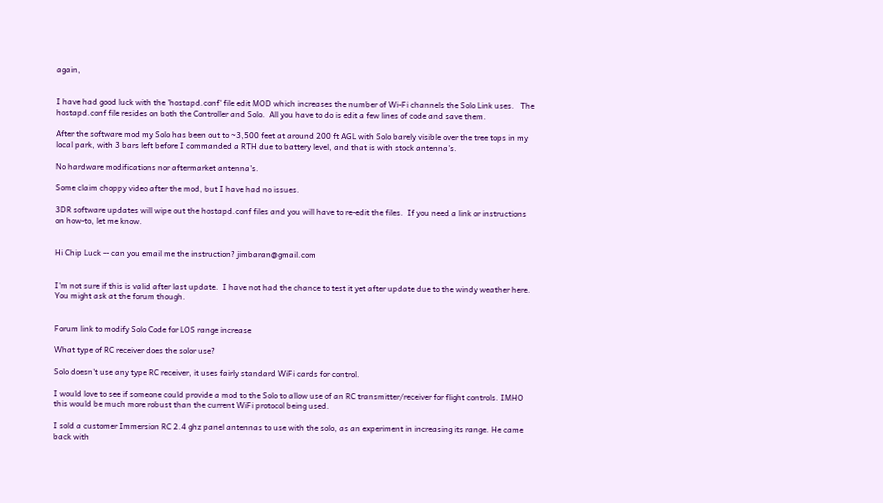again,


I have had good luck with the 'hostapd.conf' file edit MOD which increases the number of Wi-Fi channels the Solo Link uses.   The hostapd.conf file resides on both the Controller and Solo.  All you have to do is edit a few lines of code and save them.

After the software mod my Solo has been out to ~3,500 feet at around 200 ft AGL with Solo barely visible over the tree tops in my local park, with 3 bars left before I commanded a RTH due to battery level, and that is with stock antenna's.

No hardware modifications nor aftermarket antenna's.

Some claim choppy video after the mod, but I have had no issues.

3DR software updates will wipe out the hostapd.conf files and you will have to re-edit the files.  If you need a link or instructions on how-to, let me know.


Hi Chip Luck -- can you email me the instruction? jimbaran@gmail.com


I'm not sure if this is valid after last update.  I have not had the chance to test it yet after update due to the windy weather here.  You might ask at the forum though.


Forum link to modify Solo Code for LOS range increase

What type of RC receiver does the solor use?

Solo doesn't use any type RC receiver, it uses fairly standard WiFi cards for control.

I would love to see if someone could provide a mod to the Solo to allow use of an RC transmitter/receiver for flight controls. IMHO this would be much more robust than the current WiFi protocol being used.

I sold a customer Immersion RC 2.4 ghz panel antennas to use with the solo, as an experiment in increasing its range. He came back with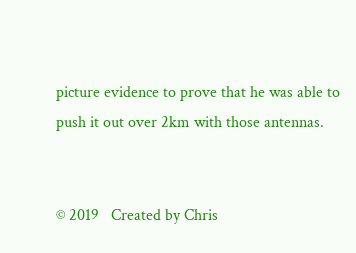picture evidence to prove that he was able to push it out over 2km with those antennas.


© 2019   Created by Chris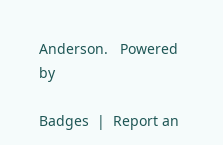Anderson.   Powered by

Badges  |  Report an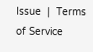Issue  |  Terms of Service